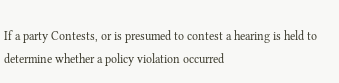If a party Contests, or is presumed to contest a hearing is held to determine whether a policy violation occurred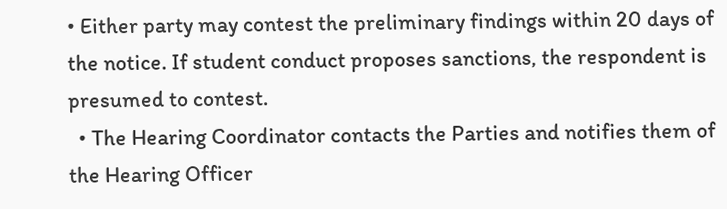• Either party may contest the preliminary findings within 20 days of the notice. If student conduct proposes sanctions, the respondent is presumed to contest.
  • The Hearing Coordinator contacts the Parties and notifies them of the Hearing Officer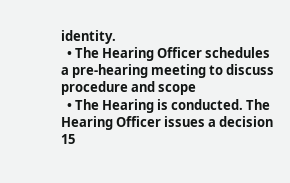identity.
  • The Hearing Officer schedules a pre-hearing meeting to discuss procedure and scope
  • The Hearing is conducted. The Hearing Officer issues a decision 15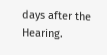days after the Hearing.